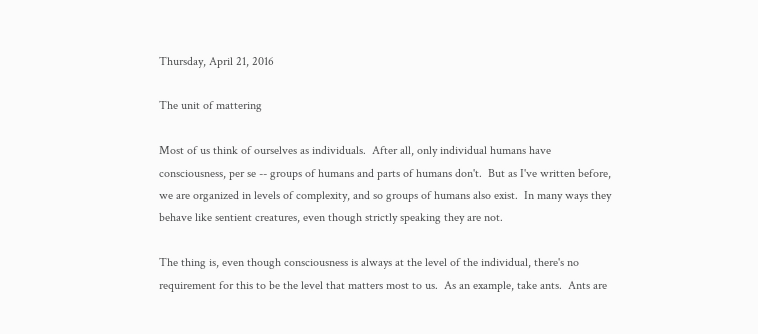Thursday, April 21, 2016

The unit of mattering

Most of us think of ourselves as individuals.  After all, only individual humans have consciousness, per se -- groups of humans and parts of humans don't.  But as I've written before, we are organized in levels of complexity, and so groups of humans also exist.  In many ways they behave like sentient creatures, even though strictly speaking they are not.

The thing is, even though consciousness is always at the level of the individual, there's no requirement for this to be the level that matters most to us.  As an example, take ants.  Ants are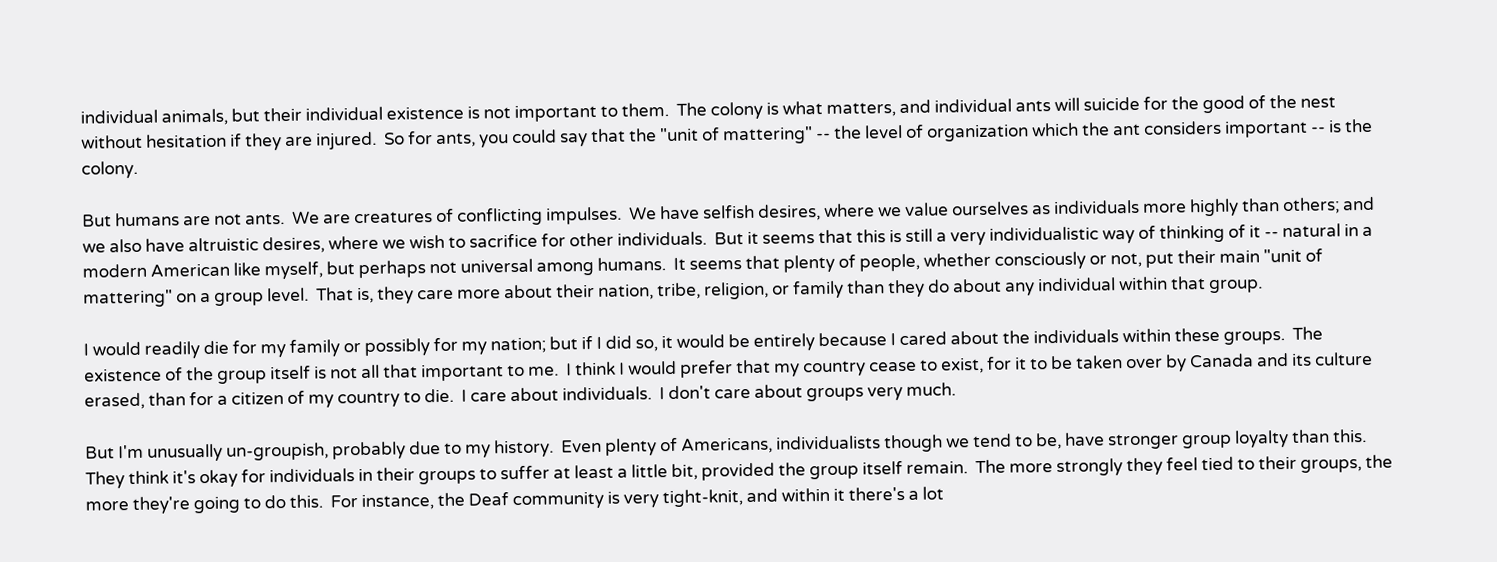individual animals, but their individual existence is not important to them.  The colony is what matters, and individual ants will suicide for the good of the nest without hesitation if they are injured.  So for ants, you could say that the "unit of mattering" -- the level of organization which the ant considers important -- is the colony.

But humans are not ants.  We are creatures of conflicting impulses.  We have selfish desires, where we value ourselves as individuals more highly than others; and we also have altruistic desires, where we wish to sacrifice for other individuals.  But it seems that this is still a very individualistic way of thinking of it -- natural in a modern American like myself, but perhaps not universal among humans.  It seems that plenty of people, whether consciously or not, put their main "unit of mattering" on a group level.  That is, they care more about their nation, tribe, religion, or family than they do about any individual within that group.

I would readily die for my family or possibly for my nation; but if I did so, it would be entirely because I cared about the individuals within these groups.  The existence of the group itself is not all that important to me.  I think I would prefer that my country cease to exist, for it to be taken over by Canada and its culture erased, than for a citizen of my country to die.  I care about individuals.  I don't care about groups very much.

But I'm unusually un-groupish, probably due to my history.  Even plenty of Americans, individualists though we tend to be, have stronger group loyalty than this.  They think it's okay for individuals in their groups to suffer at least a little bit, provided the group itself remain.  The more strongly they feel tied to their groups, the more they're going to do this.  For instance, the Deaf community is very tight-knit, and within it there's a lot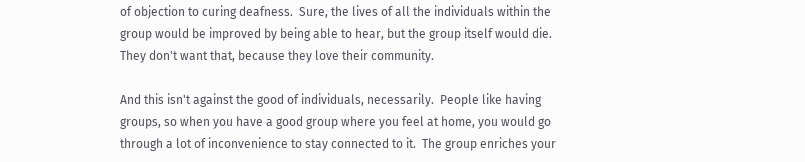of objection to curing deafness.  Sure, the lives of all the individuals within the group would be improved by being able to hear, but the group itself would die.  They don't want that, because they love their community.

And this isn't against the good of individuals, necessarily.  People like having groups, so when you have a good group where you feel at home, you would go through a lot of inconvenience to stay connected to it.  The group enriches your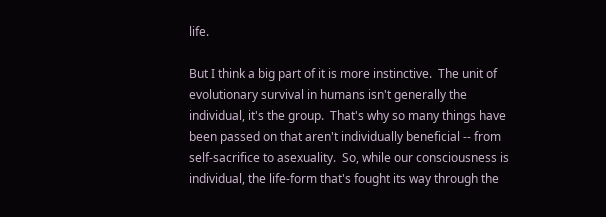life.

But I think a big part of it is more instinctive.  The unit of evolutionary survival in humans isn't generally the individual, it's the group.  That's why so many things have been passed on that aren't individually beneficial -- from self-sacrifice to asexuality.  So, while our consciousness is individual, the life-form that's fought its way through the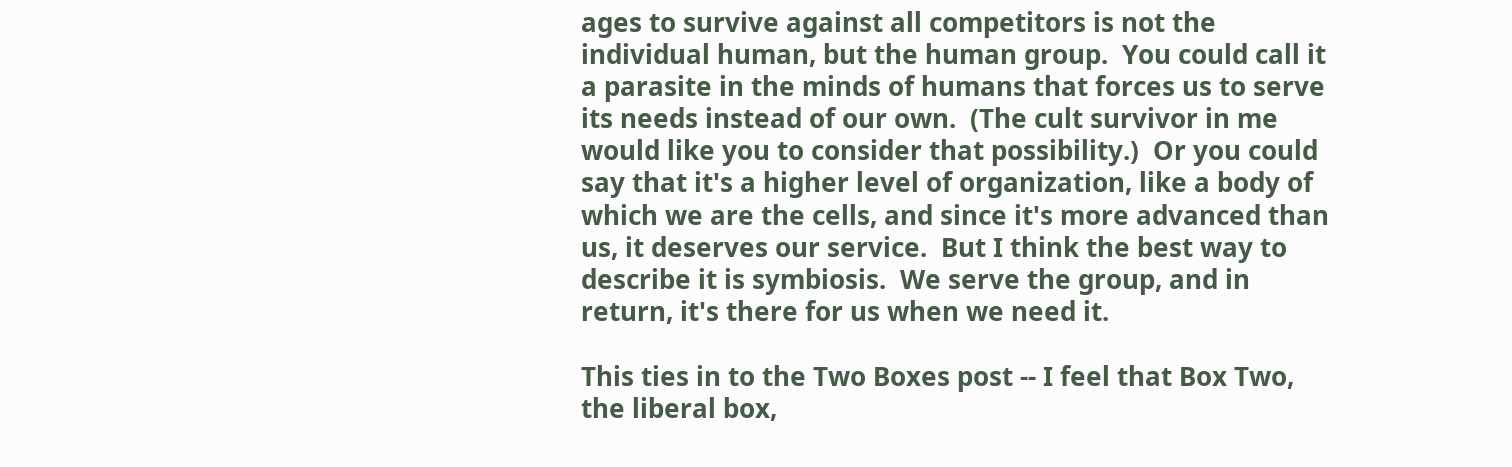ages to survive against all competitors is not the individual human, but the human group.  You could call it a parasite in the minds of humans that forces us to serve its needs instead of our own.  (The cult survivor in me would like you to consider that possibility.)  Or you could say that it's a higher level of organization, like a body of which we are the cells, and since it's more advanced than us, it deserves our service.  But I think the best way to describe it is symbiosis.  We serve the group, and in return, it's there for us when we need it.

This ties in to the Two Boxes post -- I feel that Box Two, the liberal box,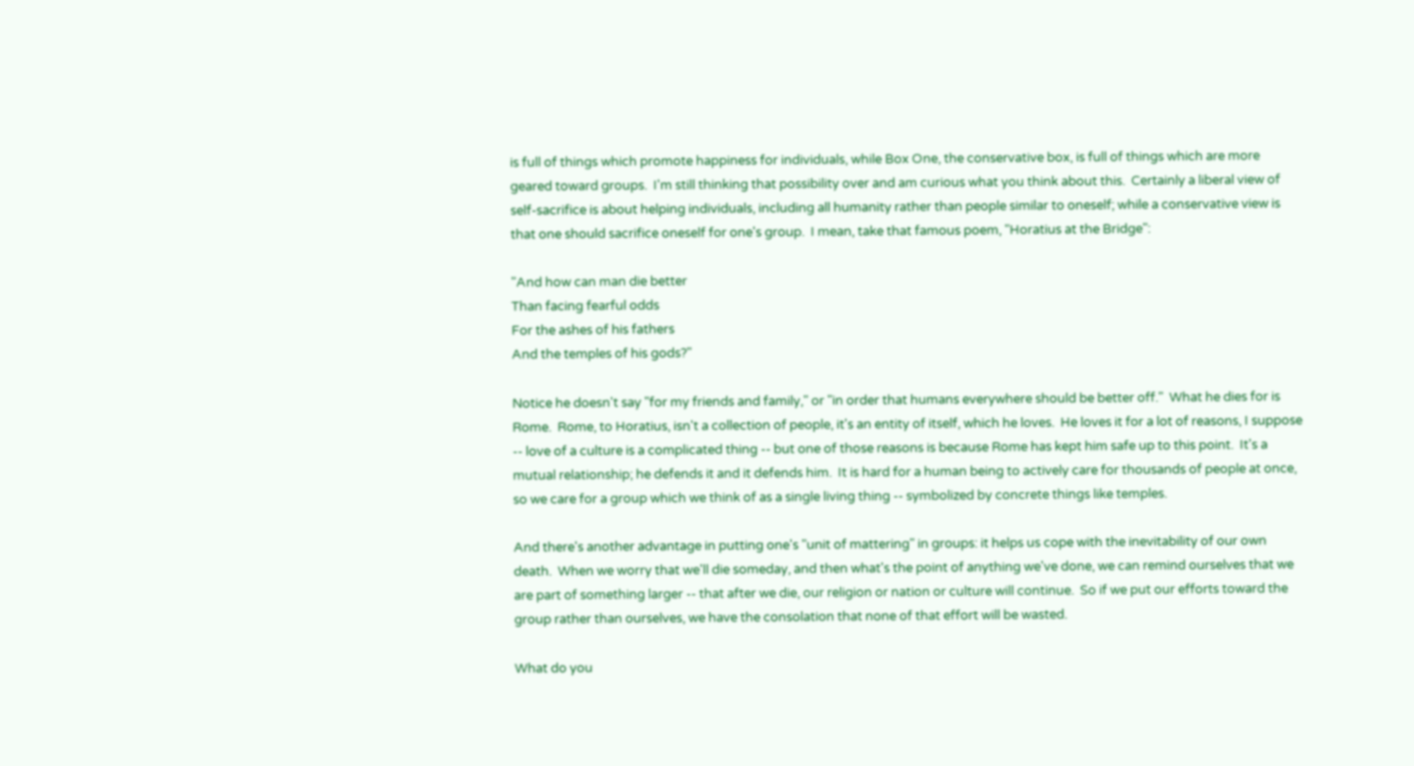is full of things which promote happiness for individuals, while Box One, the conservative box, is full of things which are more geared toward groups.  I'm still thinking that possibility over and am curious what you think about this.  Certainly a liberal view of self-sacrifice is about helping individuals, including all humanity rather than people similar to oneself; while a conservative view is that one should sacrifice oneself for one's group.  I mean, take that famous poem, "Horatius at the Bridge":

"And how can man die better
Than facing fearful odds
For the ashes of his fathers
And the temples of his gods?"

Notice he doesn't say "for my friends and family," or "in order that humans everywhere should be better off."  What he dies for is Rome.  Rome, to Horatius, isn't a collection of people, it's an entity of itself, which he loves.  He loves it for a lot of reasons, I suppose -- love of a culture is a complicated thing -- but one of those reasons is because Rome has kept him safe up to this point.  It's a mutual relationship; he defends it and it defends him.  It is hard for a human being to actively care for thousands of people at once, so we care for a group which we think of as a single living thing -- symbolized by concrete things like temples.

And there's another advantage in putting one's "unit of mattering" in groups: it helps us cope with the inevitability of our own death.  When we worry that we'll die someday, and then what's the point of anything we've done, we can remind ourselves that we are part of something larger -- that after we die, our religion or nation or culture will continue.  So if we put our efforts toward the group rather than ourselves, we have the consolation that none of that effort will be wasted.

What do you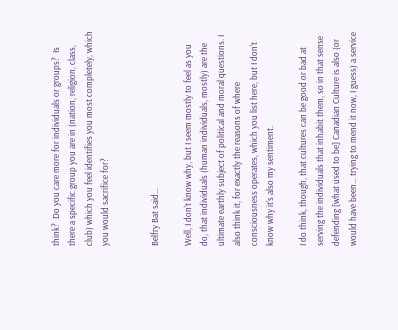think?  Do you care more for individuals or groups?  Is there a specific group you are in (nation, religion, class, club) which you feel identifies you most completely, which you would sacrifice for?


Belfry Bat said...

Well, I don't know why, but I seem mostly to feel as you do, that individuals (human individuals, mostly) are the ultimate earthly subject of political and moral questions. I also think it, for exactly the reasons of where consciousness operates, which you list here, but I don't know why it's also my sentiment.

I do think, though, that cultures can be good or bad at serving the individuals that inhabit them, so in that sense defending [what used to be] Canadian Culture is also (or would have been... trying to mend it now, I guess) a service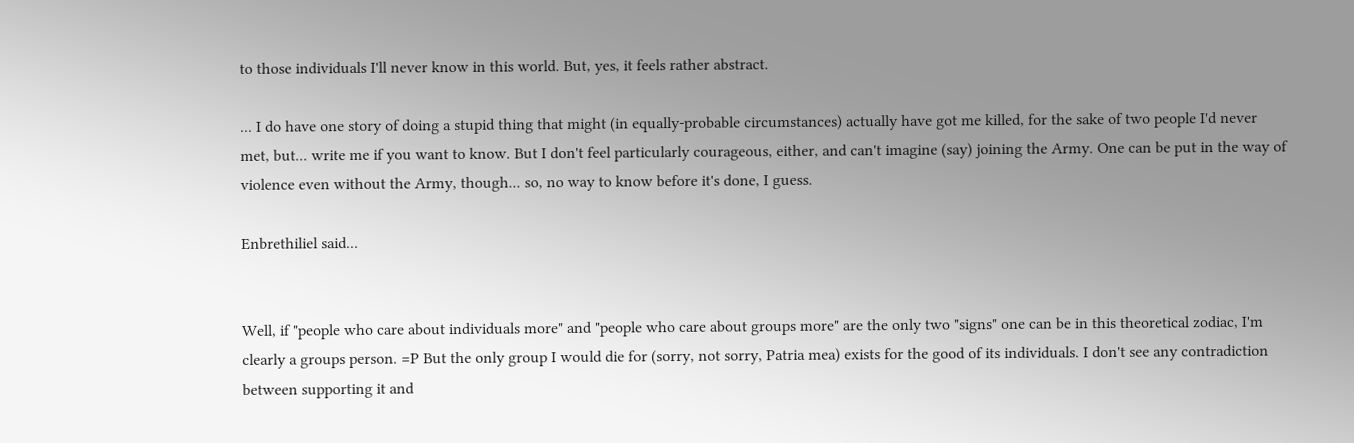to those individuals I'll never know in this world. But, yes, it feels rather abstract.

... I do have one story of doing a stupid thing that might (in equally-probable circumstances) actually have got me killed, for the sake of two people I'd never met, but... write me if you want to know. But I don't feel particularly courageous, either, and can't imagine (say) joining the Army. One can be put in the way of violence even without the Army, though... so, no way to know before it's done, I guess.

Enbrethiliel said...


Well, if "people who care about individuals more" and "people who care about groups more" are the only two "signs" one can be in this theoretical zodiac, I'm clearly a groups person. =P But the only group I would die for (sorry, not sorry, Patria mea) exists for the good of its individuals. I don't see any contradiction between supporting it and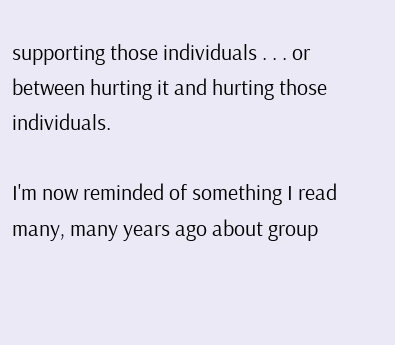supporting those individuals . . . or between hurting it and hurting those individuals.

I'm now reminded of something I read many, many years ago about group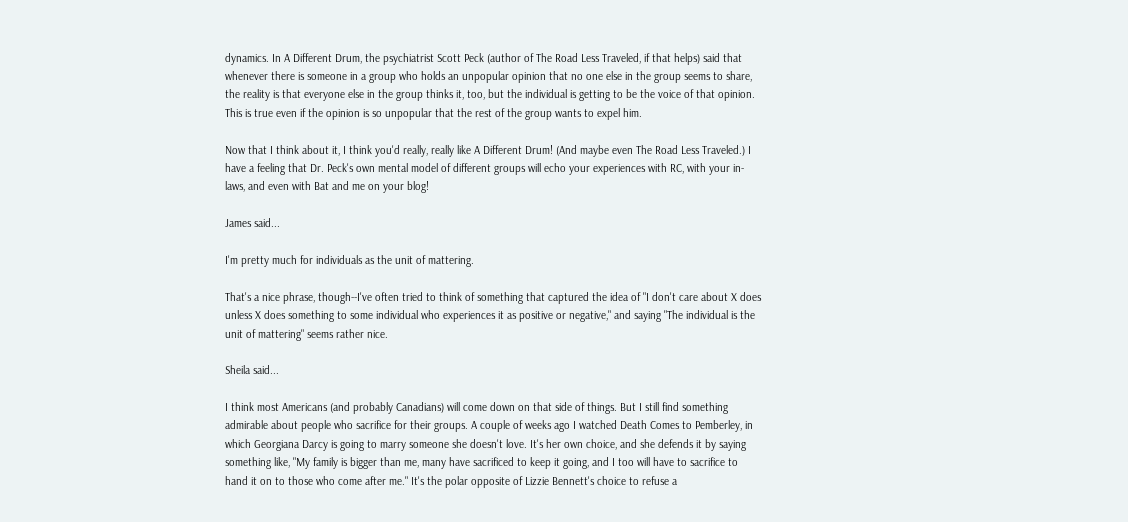dynamics. In A Different Drum, the psychiatrist Scott Peck (author of The Road Less Traveled, if that helps) said that whenever there is someone in a group who holds an unpopular opinion that no one else in the group seems to share, the reality is that everyone else in the group thinks it, too, but the individual is getting to be the voice of that opinion. This is true even if the opinion is so unpopular that the rest of the group wants to expel him.

Now that I think about it, I think you'd really, really like A Different Drum! (And maybe even The Road Less Traveled.) I have a feeling that Dr. Peck's own mental model of different groups will echo your experiences with RC, with your in-laws, and even with Bat and me on your blog!

James said...

I'm pretty much for individuals as the unit of mattering.

That's a nice phrase, though--I've often tried to think of something that captured the idea of "I don't care about X does unless X does something to some individual who experiences it as positive or negative," and saying "The individual is the unit of mattering" seems rather nice.

Sheila said...

I think most Americans (and probably Canadians) will come down on that side of things. But I still find something admirable about people who sacrifice for their groups. A couple of weeks ago I watched Death Comes to Pemberley, in which Georgiana Darcy is going to marry someone she doesn't love. It's her own choice, and she defends it by saying something like, "My family is bigger than me, many have sacrificed to keep it going, and I too will have to sacrifice to hand it on to those who come after me." It's the polar opposite of Lizzie Bennett's choice to refuse a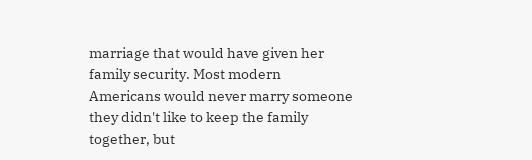marriage that would have given her family security. Most modern Americans would never marry someone they didn't like to keep the family together, but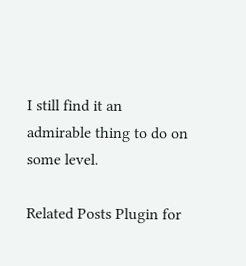I still find it an admirable thing to do on some level.

Related Posts Plugin for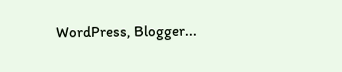WordPress, Blogger...